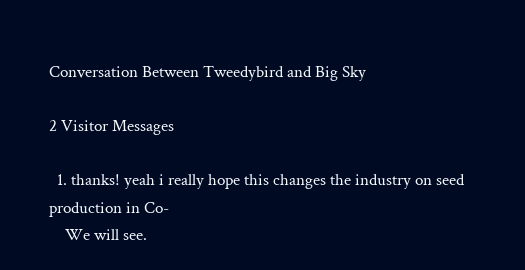Conversation Between Tweedybird and Big Sky

2 Visitor Messages

  1. thanks! yeah i really hope this changes the industry on seed production in Co-
    We will see.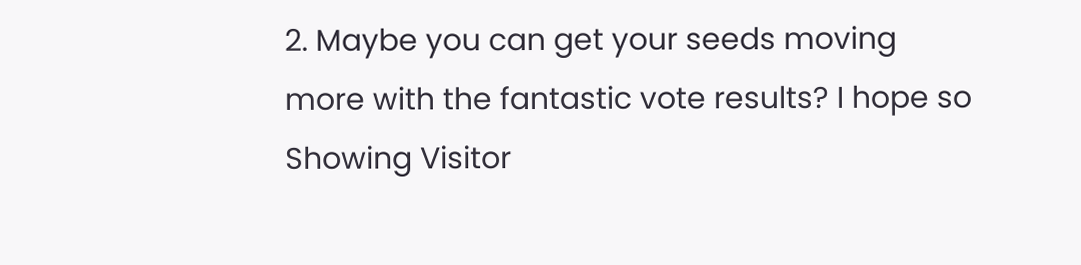2. Maybe you can get your seeds moving more with the fantastic vote results? I hope so
Showing Visitor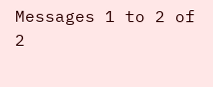Messages 1 to 2 of 2